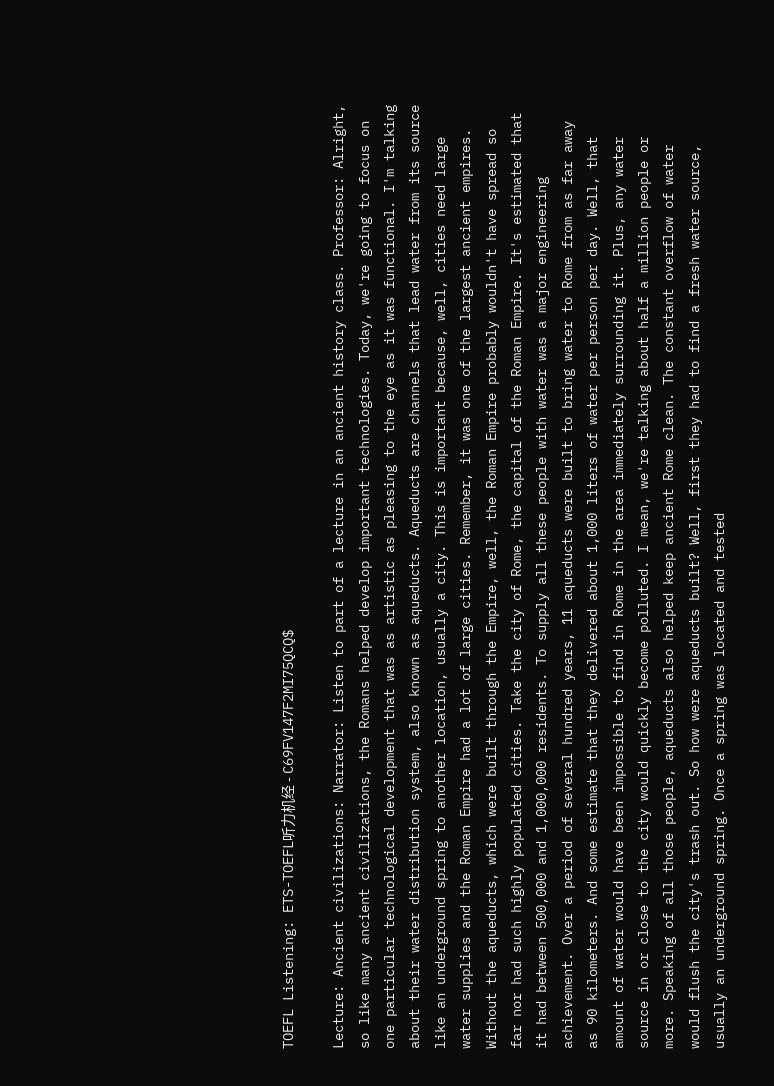TOEFL Listening: ETS-TOEFL听力机经 - C69FV147F2MI75QCQ$

Lecture: Ancient civilizations: Narrator: Listen to part of a lecture in an ancient history class. Professor: Alright, so like many ancient civilizations, the Romans helped develop important technologies. Today, we're going to focus on one particular technological development that was as artistic as pleasing to the eye as it was functional. I'm talking about their water distribution system, also known as aqueducts. Aqueducts are channels that lead water from its source like an underground spring to another location, usually a city. This is important because, well, cities need large water supplies and the Roman Empire had a lot of large cities. Remember, it was one of the largest ancient empires. Without the aqueducts, which were built through the Empire, well, the Roman Empire probably wouldn't have spread so far nor had such highly populated cities. Take the city of Rome, the capital of the Roman Empire. It's estimated that it had between 500,000 and 1,000,000 residents. To supply all these people with water was a major engineering achievement. Over a period of several hundred years, 11 aqueducts were built to bring water to Rome from as far away as 90 kilometers. And some estimate that they delivered about 1,000 liters of water per person per day. Well, that amount of water would have been impossible to find in Rome in the area immediately surrounding it. Plus, any water source in or close to the city would quickly become polluted. I mean, we're talking about half a million people or more. Speaking of all those people, aqueducts also helped keep ancient Rome clean. The constant overflow of water would flush the city's trash out. So how were aqueducts built? Well, first they had to find a fresh water source, usually an underground spring. Once a spring was located and tested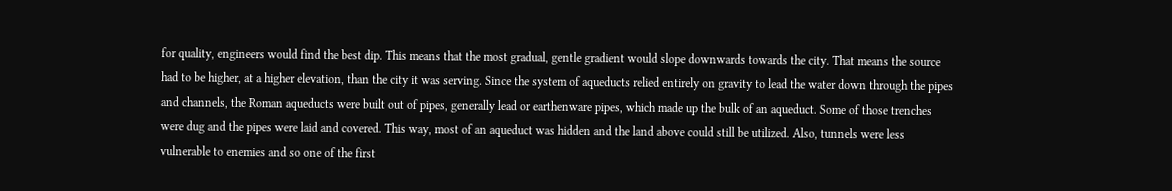for quality, engineers would find the best dip. This means that the most gradual, gentle gradient would slope downwards towards the city. That means the source had to be higher, at a higher elevation, than the city it was serving. Since the system of aqueducts relied entirely on gravity to lead the water down through the pipes and channels, the Roman aqueducts were built out of pipes, generally lead or earthenware pipes, which made up the bulk of an aqueduct. Some of those trenches were dug and the pipes were laid and covered. This way, most of an aqueduct was hidden and the land above could still be utilized. Also, tunnels were less vulnerable to enemies and so one of the first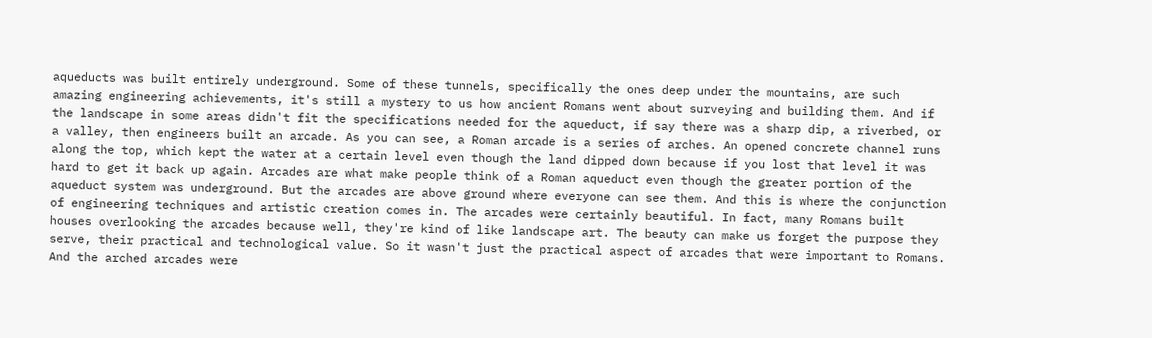aqueducts was built entirely underground. Some of these tunnels, specifically the ones deep under the mountains, are such amazing engineering achievements, it's still a mystery to us how ancient Romans went about surveying and building them. And if the landscape in some areas didn't fit the specifications needed for the aqueduct, if say there was a sharp dip, a riverbed, or a valley, then engineers built an arcade. As you can see, a Roman arcade is a series of arches. An opened concrete channel runs along the top, which kept the water at a certain level even though the land dipped down because if you lost that level it was hard to get it back up again. Arcades are what make people think of a Roman aqueduct even though the greater portion of the aqueduct system was underground. But the arcades are above ground where everyone can see them. And this is where the conjunction of engineering techniques and artistic creation comes in. The arcades were certainly beautiful. In fact, many Romans built houses overlooking the arcades because well, they're kind of like landscape art. The beauty can make us forget the purpose they serve, their practical and technological value. So it wasn't just the practical aspect of arcades that were important to Romans. And the arched arcades were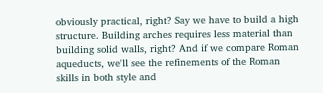obviously practical, right? Say we have to build a high structure. Building arches requires less material than building solid walls, right? And if we compare Roman aqueducts, we'll see the refinements of the Roman skills in both style and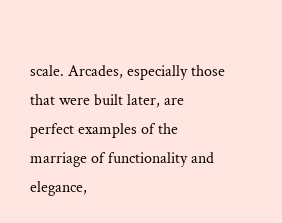scale. Arcades, especially those that were built later, are perfect examples of the marriage of functionality and elegance,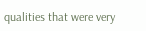qualities that were very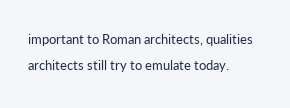important to Roman architects, qualities architects still try to emulate today.